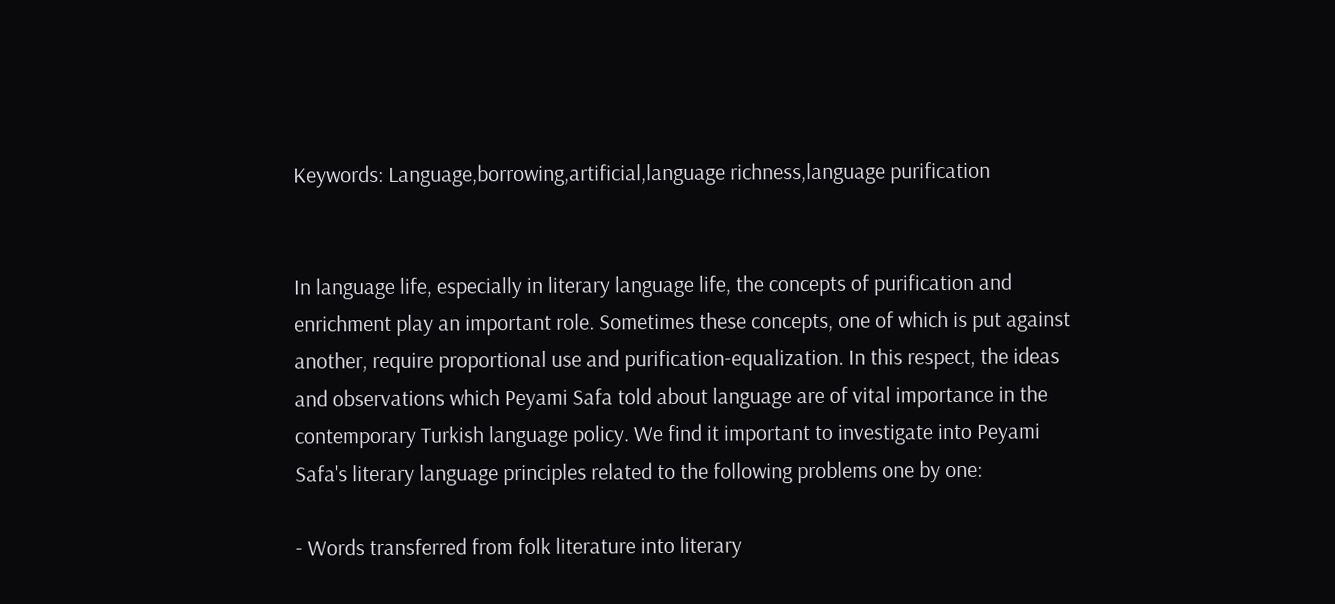Keywords: Language,borrowing,artificial,language richness,language purification


In language life, especially in literary language life, the concepts of purification and enrichment play an important role. Sometimes these concepts, one of which is put against another, require proportional use and purification-equalization. In this respect, the ideas and observations which Peyami Safa told about language are of vital importance in the contemporary Turkish language policy. We find it important to investigate into Peyami Safa's literary language principles related to the following problems one by one:

- Words transferred from folk literature into literary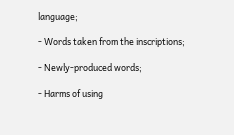language;

- Words taken from the inscriptions;

- Newly-produced words;

- Harms of using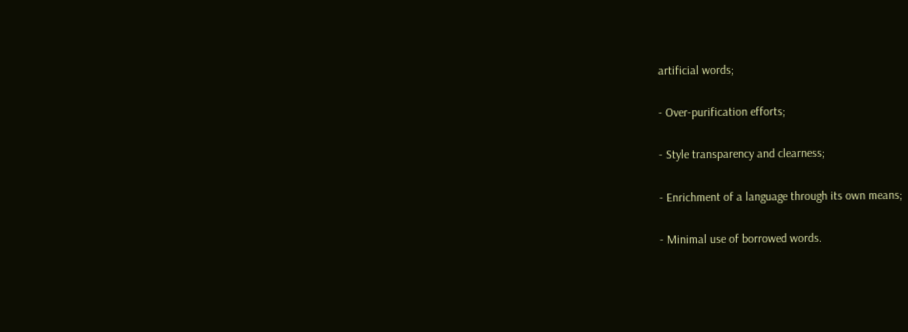artificial words;

- Over-purification efforts;

- Style transparency and clearness;

- Enrichment of a language through its own means;

- Minimal use of borrowed words.